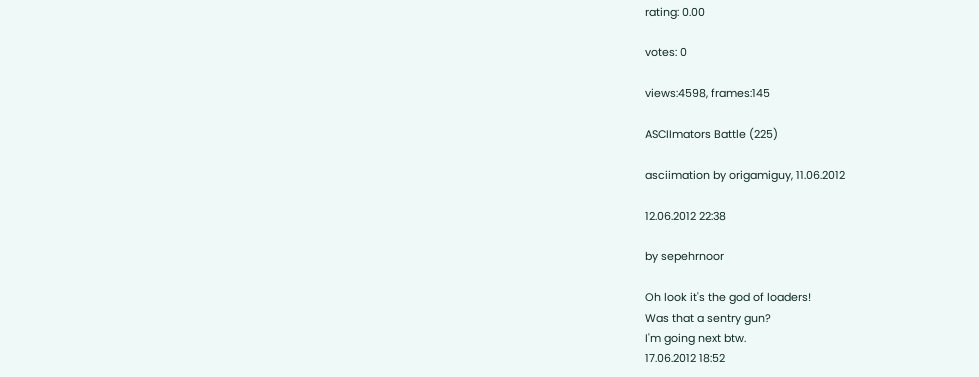rating: 0.00

votes: 0

views:4598, frames:145

ASCIImators Battle (225)

asciimation by origamiguy, 11.06.2012

12.06.2012 22:38

by sepehrnoor

Oh look it's the god of loaders!
Was that a sentry gun?
I'm going next btw.
17.06.2012 18:52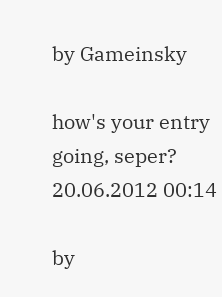by Gameinsky

how's your entry going, seper?
20.06.2012 00:14

by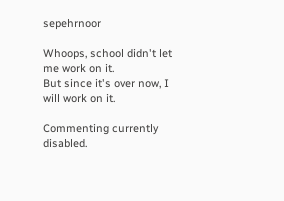sepehrnoor

Whoops, school didn't let me work on it.
But since it's over now, I will work on it.

Commenting currently disabled.